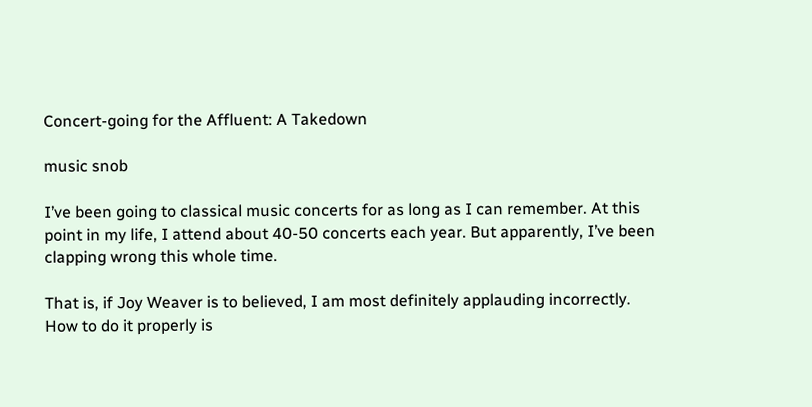Concert-going for the Affluent: A Takedown

music snob

I’ve been going to classical music concerts for as long as I can remember. At this point in my life, I attend about 40-50 concerts each year. But apparently, I’ve been clapping wrong this whole time.

That is, if Joy Weaver is to believed, I am most definitely applauding incorrectly. How to do it properly is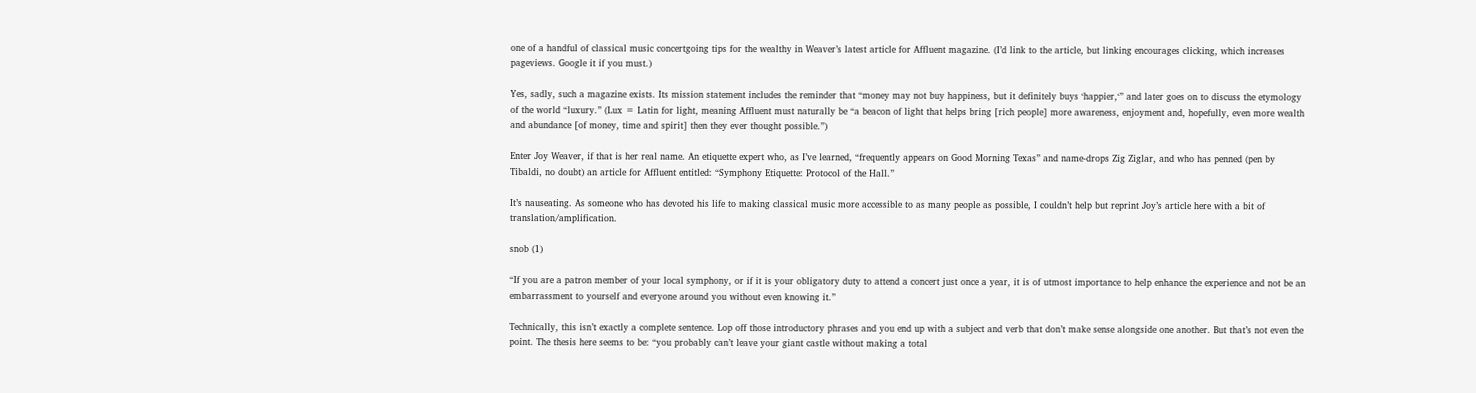one of a handful of classical music concertgoing tips for the wealthy in Weaver’s latest article for Affluent magazine. (I’d link to the article, but linking encourages clicking, which increases pageviews. Google it if you must.)

Yes, sadly, such a magazine exists. Its mission statement includes the reminder that “money may not buy happiness, but it definitely buys ‘happier,‘” and later goes on to discuss the etymology of the world “luxury.” (Lux = Latin for light, meaning Affluent must naturally be “a beacon of light that helps bring [rich people] more awareness, enjoyment and, hopefully, even more wealth and abundance [of money, time and spirit] then they ever thought possible.”)

Enter Joy Weaver, if that is her real name. An etiquette expert who, as I’ve learned, “frequently appears on Good Morning Texas” and name-drops Zig Ziglar, and who has penned (pen by Tibaldi, no doubt) an article for Affluent entitled: “Symphony Etiquette: Protocol of the Hall.”

It’s nauseating. As someone who has devoted his life to making classical music more accessible to as many people as possible, I couldn’t help but reprint Joy’s article here with a bit of translation/amplification.

snob (1)

“If you are a patron member of your local symphony, or if it is your obligatory duty to attend a concert just once a year, it is of utmost importance to help enhance the experience and not be an embarrassment to yourself and everyone around you without even knowing it.”

Technically, this isn’t exactly a complete sentence. Lop off those introductory phrases and you end up with a subject and verb that don’t make sense alongside one another. But that’s not even the point. The thesis here seems to be: “you probably can’t leave your giant castle without making a total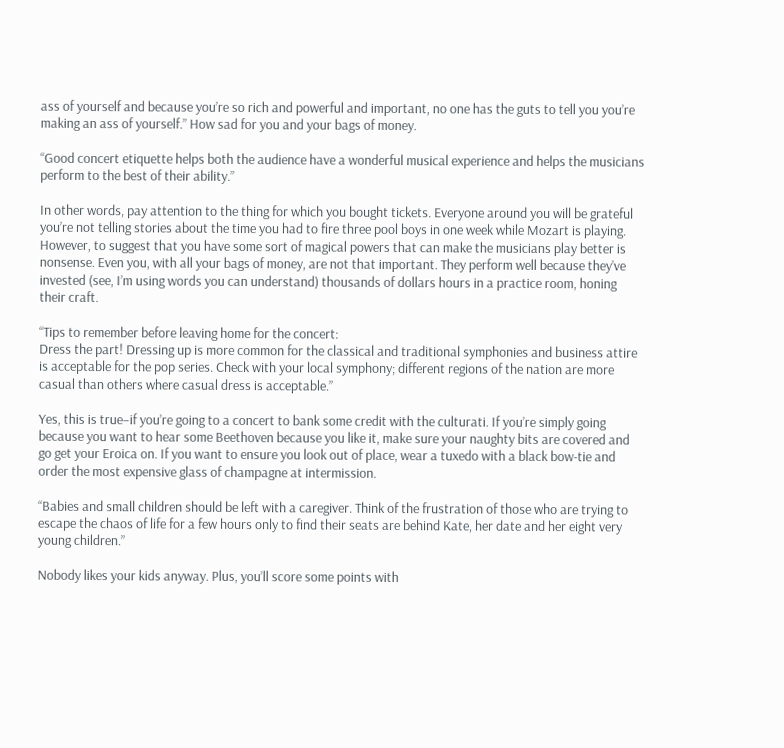ass of yourself and because you’re so rich and powerful and important, no one has the guts to tell you you’re making an ass of yourself.” How sad for you and your bags of money.

“Good concert etiquette helps both the audience have a wonderful musical experience and helps the musicians perform to the best of their ability.”

In other words, pay attention to the thing for which you bought tickets. Everyone around you will be grateful you’re not telling stories about the time you had to fire three pool boys in one week while Mozart is playing. However, to suggest that you have some sort of magical powers that can make the musicians play better is nonsense. Even you, with all your bags of money, are not that important. They perform well because they’ve invested (see, I’m using words you can understand) thousands of dollars hours in a practice room, honing their craft.

“Tips to remember before leaving home for the concert:
Dress the part! Dressing up is more common for the classical and traditional symphonies and business attire is acceptable for the pop series. Check with your local symphony; different regions of the nation are more casual than others where casual dress is acceptable.”

Yes, this is true–if you’re going to a concert to bank some credit with the culturati. If you’re simply going because you want to hear some Beethoven because you like it, make sure your naughty bits are covered and go get your Eroica on. If you want to ensure you look out of place, wear a tuxedo with a black bow-tie and order the most expensive glass of champagne at intermission.

“Babies and small children should be left with a caregiver. Think of the frustration of those who are trying to escape the chaos of life for a few hours only to find their seats are behind Kate, her date and her eight very young children.”

Nobody likes your kids anyway. Plus, you’ll score some points with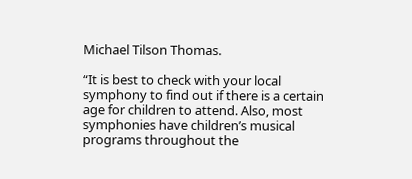Michael Tilson Thomas.

“It is best to check with your local symphony to find out if there is a certain age for children to attend. Also, most symphonies have children’s musical programs throughout the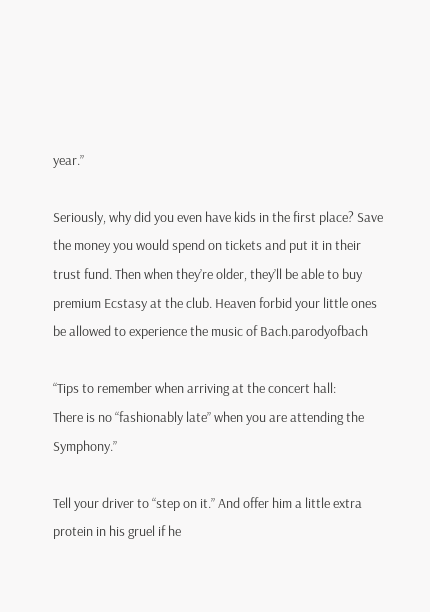year.”

Seriously, why did you even have kids in the first place? Save the money you would spend on tickets and put it in their trust fund. Then when they’re older, they’ll be able to buy premium Ecstasy at the club. Heaven forbid your little ones be allowed to experience the music of Bach.parodyofbach

“Tips to remember when arriving at the concert hall:
There is no “fashionably late” when you are attending the Symphony.”

Tell your driver to “step on it.” And offer him a little extra protein in his gruel if he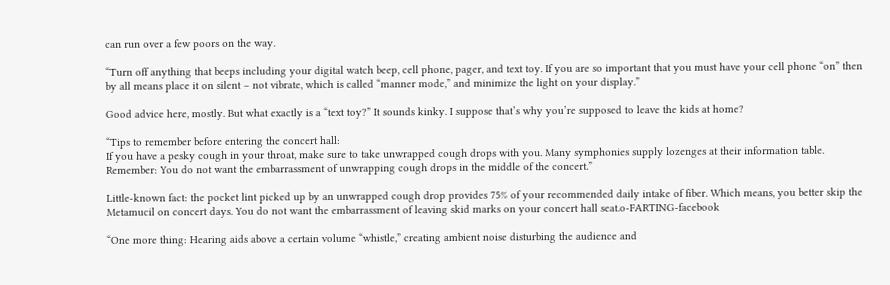can run over a few poors on the way.

“Turn off anything that beeps including your digital watch beep, cell phone, pager, and text toy. If you are so important that you must have your cell phone “on” then by all means place it on silent – not vibrate, which is called “manner mode,” and minimize the light on your display.”

Good advice here, mostly. But what exactly is a “text toy?” It sounds kinky. I suppose that’s why you’re supposed to leave the kids at home?

“Tips to remember before entering the concert hall:
If you have a pesky cough in your throat, make sure to take unwrapped cough drops with you. Many symphonies supply lozenges at their information table. Remember: You do not want the embarrassment of unwrapping cough drops in the middle of the concert.”

Little-known fact: the pocket lint picked up by an unwrapped cough drop provides 75% of your recommended daily intake of fiber. Which means, you better skip the Metamucil on concert days. You do not want the embarrassment of leaving skid marks on your concert hall seat.o-FARTING-facebook

“One more thing: Hearing aids above a certain volume “whistle,” creating ambient noise disturbing the audience and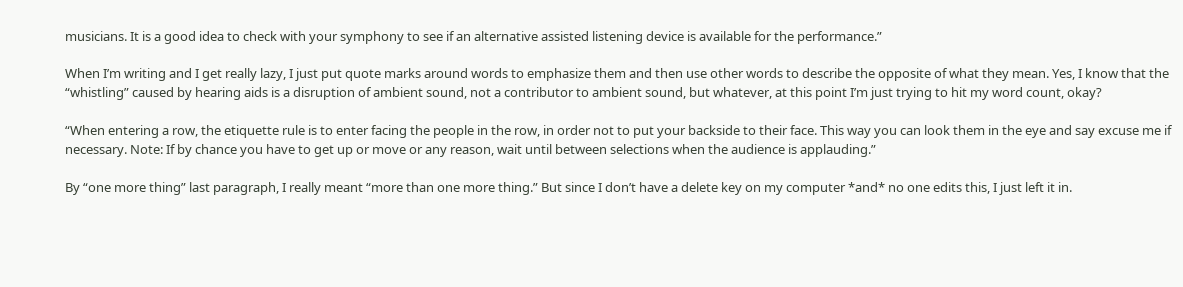musicians. It is a good idea to check with your symphony to see if an alternative assisted listening device is available for the performance.”

When I’m writing and I get really lazy, I just put quote marks around words to emphasize them and then use other words to describe the opposite of what they mean. Yes, I know that the “whistling” caused by hearing aids is a disruption of ambient sound, not a contributor to ambient sound, but whatever, at this point I’m just trying to hit my word count, okay?

“When entering a row, the etiquette rule is to enter facing the people in the row, in order not to put your backside to their face. This way you can look them in the eye and say excuse me if necessary. Note: If by chance you have to get up or move or any reason, wait until between selections when the audience is applauding.”

By “one more thing” last paragraph, I really meant “more than one more thing.” But since I don’t have a delete key on my computer *and* no one edits this, I just left it in.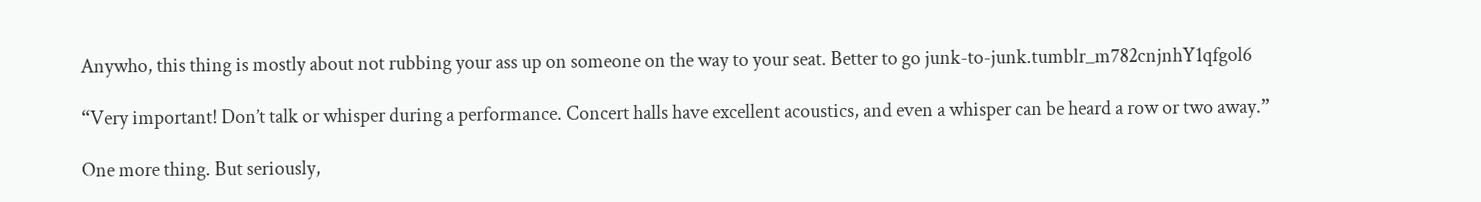Anywho, this thing is mostly about not rubbing your ass up on someone on the way to your seat. Better to go junk-to-junk.tumblr_m782cnjnhY1qfgol6

“Very important! Don’t talk or whisper during a performance. Concert halls have excellent acoustics, and even a whisper can be heard a row or two away.”

One more thing. But seriously,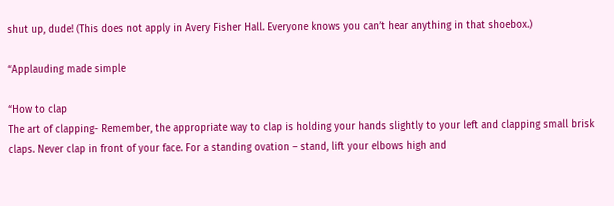shut up, dude! (This does not apply in Avery Fisher Hall. Everyone knows you can’t hear anything in that shoebox.)

“Applauding made simple

“How to clap
The art of clapping- Remember, the appropriate way to clap is holding your hands slightly to your left and clapping small brisk claps. Never clap in front of your face. For a standing ovation – stand, lift your elbows high and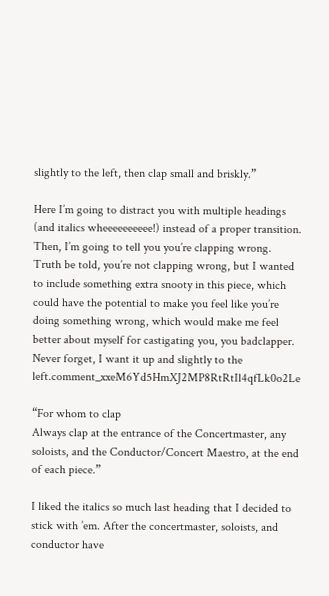slightly to the left, then clap small and briskly.”

Here I’m going to distract you with multiple headings (and italics wheeeeeeeeee!) instead of a proper transition. Then, I’m going to tell you you’re clapping wrong. Truth be told, you’re not clapping wrong, but I wanted to include something extra snooty in this piece, which could have the potential to make you feel like you’re doing something wrong, which would make me feel better about myself for castigating you, you badclapper. Never forget, I want it up and slightly to the left.comment_xxeM6Yd5HmXJ2MP8RtRtIl4qfLk0o2Le

“For whom to clap
Always clap at the entrance of the Concertmaster, any soloists, and the Conductor/Concert Maestro, at the end of each piece.”

I liked the italics so much last heading that I decided to stick with ’em. After the concertmaster, soloists, and conductor have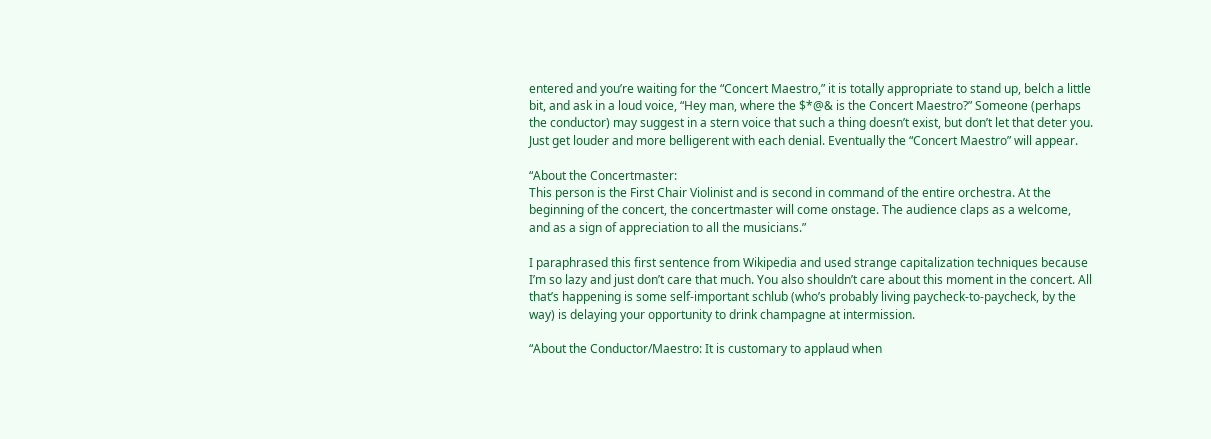entered and you’re waiting for the “Concert Maestro,” it is totally appropriate to stand up, belch a little bit, and ask in a loud voice, “Hey man, where the $*@& is the Concert Maestro?” Someone (perhaps the conductor) may suggest in a stern voice that such a thing doesn’t exist, but don’t let that deter you. Just get louder and more belligerent with each denial. Eventually the “Concert Maestro” will appear.

“About the Concertmaster:
This person is the First Chair Violinist and is second in command of the entire orchestra. At the beginning of the concert, the concertmaster will come onstage. The audience claps as a welcome, and as a sign of appreciation to all the musicians.”

I paraphrased this first sentence from Wikipedia and used strange capitalization techniques because I’m so lazy and just don’t care that much. You also shouldn’t care about this moment in the concert. All that’s happening is some self-important schlub (who’s probably living paycheck-to-paycheck, by the way) is delaying your opportunity to drink champagne at intermission.

“About the Conductor/Maestro: It is customary to applaud when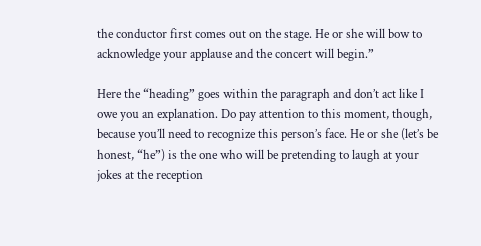the conductor first comes out on the stage. He or she will bow to acknowledge your applause and the concert will begin.”

Here the “heading” goes within the paragraph and don’t act like I owe you an explanation. Do pay attention to this moment, though, because you’ll need to recognize this person’s face. He or she (let’s be honest, “he”) is the one who will be pretending to laugh at your jokes at the reception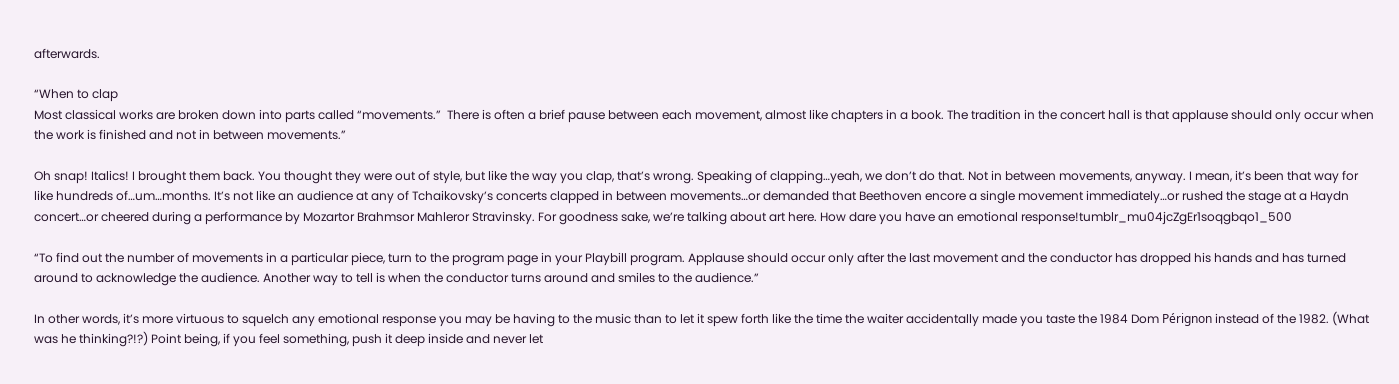afterwards.

“When to clap
Most classical works are broken down into parts called “movements.”  There is often a brief pause between each movement, almost like chapters in a book. The tradition in the concert hall is that applause should only occur when the work is finished and not in between movements.”

Oh snap! Italics! I brought them back. You thought they were out of style, but like the way you clap, that’s wrong. Speaking of clapping…yeah, we don’t do that. Not in between movements, anyway. I mean, it’s been that way for like hundreds of…um…months. It’s not like an audience at any of Tchaikovsky’s concerts clapped in between movements…or demanded that Beethoven encore a single movement immediately…or rushed the stage at a Haydn concert…or cheered during a performance by Mozartor Brahmsor Mahleror Stravinsky. For goodness sake, we’re talking about art here. How dare you have an emotional response!tumblr_mu04jcZgEr1soqgbqo1_500

“To find out the number of movements in a particular piece, turn to the program page in your Playbill program. Applause should occur only after the last movement and the conductor has dropped his hands and has turned around to acknowledge the audience. Another way to tell is when the conductor turns around and smiles to the audience.”

In other words, it’s more virtuous to squelch any emotional response you may be having to the music than to let it spew forth like the time the waiter accidentally made you taste the 1984 Dom Pérignon instead of the 1982. (What was he thinking?!?) Point being, if you feel something, push it deep inside and never let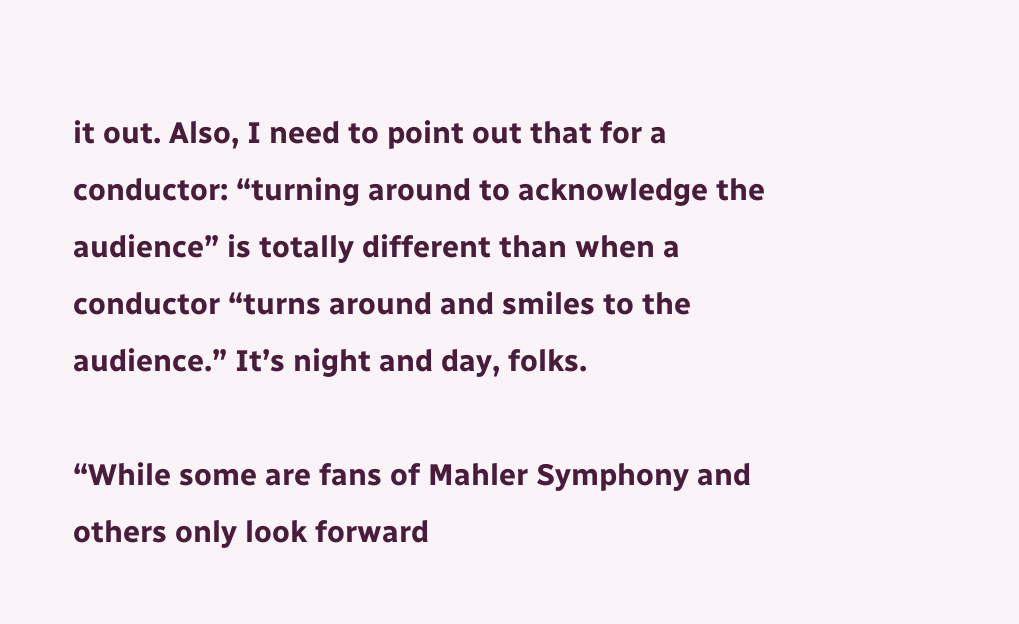it out. Also, I need to point out that for a conductor: “turning around to acknowledge the audience” is totally different than when a conductor “turns around and smiles to the audience.” It’s night and day, folks.

“While some are fans of Mahler Symphony and others only look forward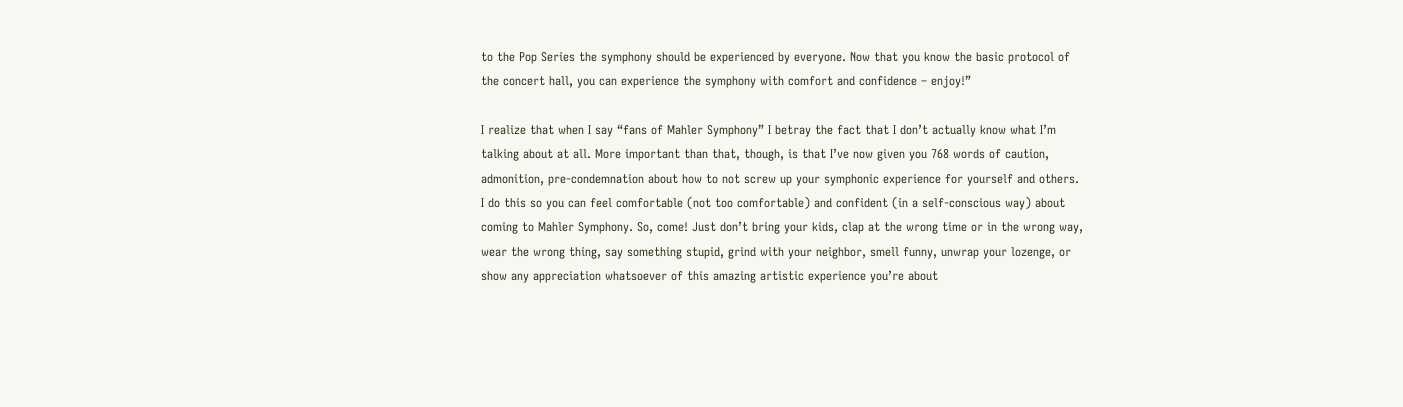to the Pop Series the symphony should be experienced by everyone. Now that you know the basic protocol of the concert hall, you can experience the symphony with comfort and confidence – enjoy!”

I realize that when I say “fans of Mahler Symphony” I betray the fact that I don’t actually know what I’m talking about at all. More important than that, though, is that I’ve now given you 768 words of caution, admonition, pre-condemnation about how to not screw up your symphonic experience for yourself and others. I do this so you can feel comfortable (not too comfortable) and confident (in a self-conscious way) about coming to Mahler Symphony. So, come! Just don’t bring your kids, clap at the wrong time or in the wrong way, wear the wrong thing, say something stupid, grind with your neighbor, smell funny, unwrap your lozenge, or show any appreciation whatsoever of this amazing artistic experience you’re about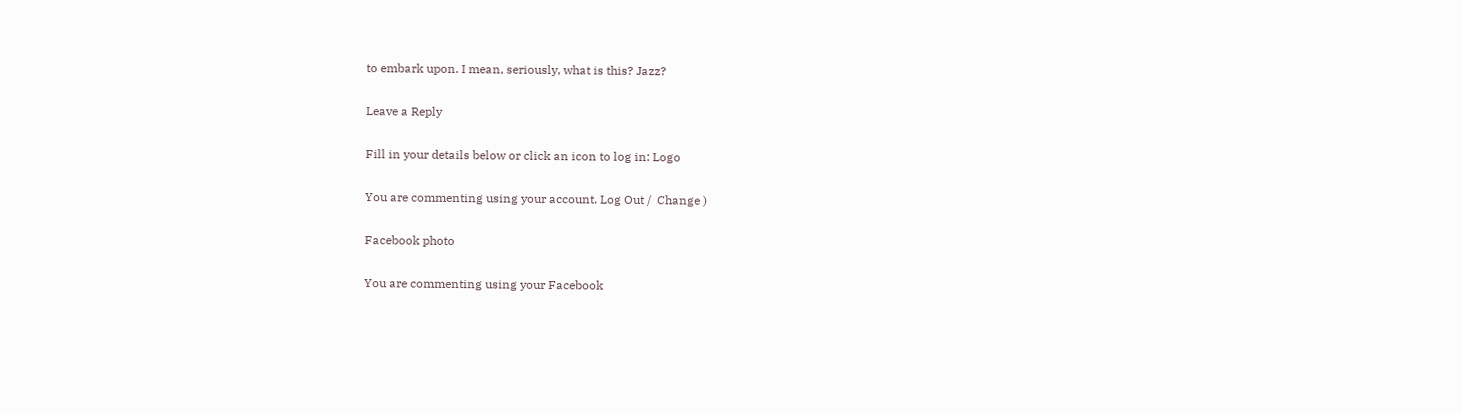to embark upon. I mean, seriously, what is this? Jazz?

Leave a Reply

Fill in your details below or click an icon to log in: Logo

You are commenting using your account. Log Out /  Change )

Facebook photo

You are commenting using your Facebook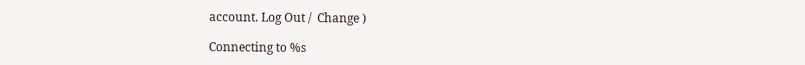account. Log Out /  Change )

Connecting to %s